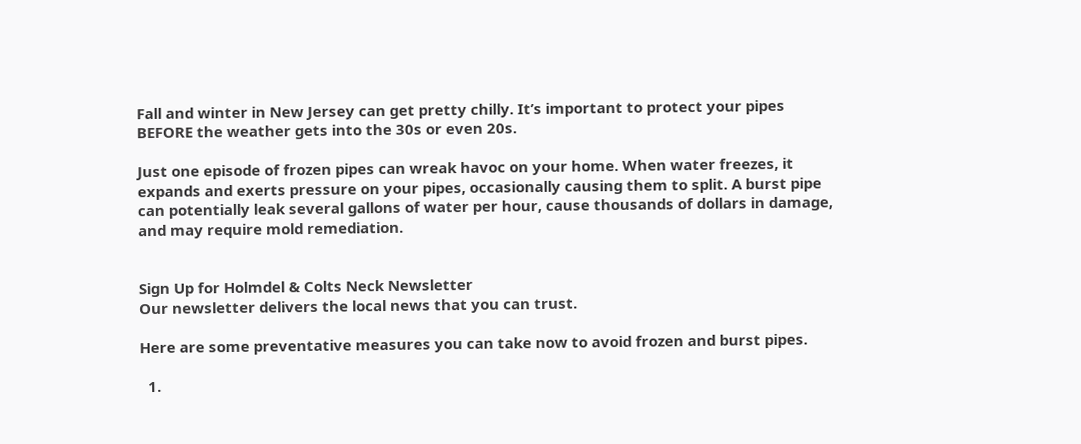Fall and winter in New Jersey can get pretty chilly. It’s important to protect your pipes BEFORE the weather gets into the 30s or even 20s.

Just one episode of frozen pipes can wreak havoc on your home. When water freezes, it expands and exerts pressure on your pipes, occasionally causing them to split. A burst pipe can potentially leak several gallons of water per hour, cause thousands of dollars in damage, and may require mold remediation.


Sign Up for Holmdel & Colts Neck Newsletter
Our newsletter delivers the local news that you can trust.

Here are some preventative measures you can take now to avoid frozen and burst pipes.

  1.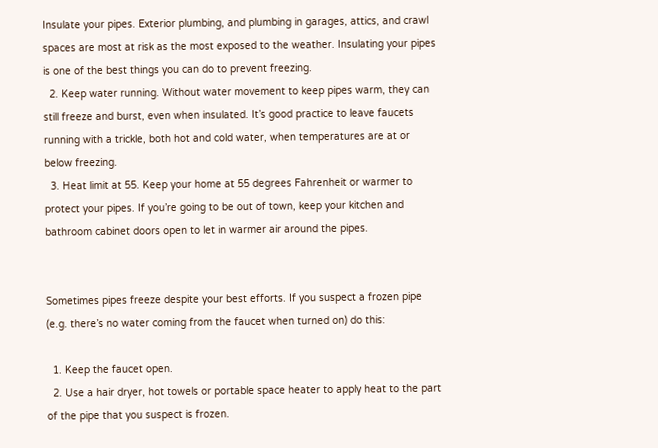Insulate your pipes. Exterior plumbing, and plumbing in garages, attics, and crawl spaces are most at risk as the most exposed to the weather. Insulating your pipes is one of the best things you can do to prevent freezing.
  2. Keep water running. Without water movement to keep pipes warm, they can still freeze and burst, even when insulated. It’s good practice to leave faucets running with a trickle, both hot and cold water, when temperatures are at or below freezing.
  3. Heat limit at 55. Keep your home at 55 degrees Fahrenheit or warmer to protect your pipes. If you’re going to be out of town, keep your kitchen and bathroom cabinet doors open to let in warmer air around the pipes.


Sometimes pipes freeze despite your best efforts. If you suspect a frozen pipe (e.g. there’s no water coming from the faucet when turned on) do this:

  1. Keep the faucet open.
  2. Use a hair dryer, hot towels or portable space heater to apply heat to the part of the pipe that you suspect is frozen.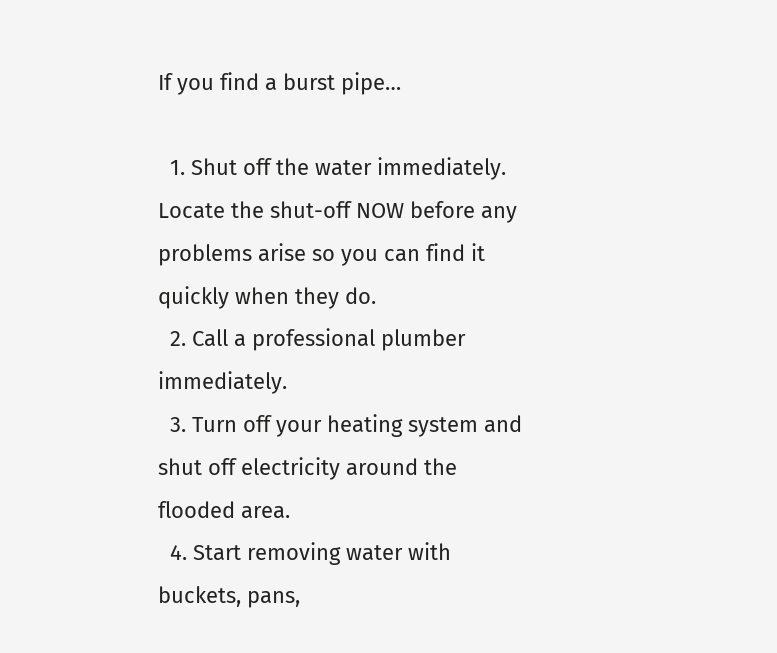If you find a burst pipe…

  1. Shut off the water immediately. Locate the shut-off NOW before any problems arise so you can find it quickly when they do.
  2. Call a professional plumber immediately.
  3. Turn off your heating system and shut off electricity around the flooded area.
  4. Start removing water with buckets, pans,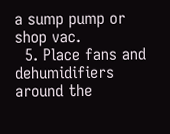a sump pump or shop vac.
  5. Place fans and dehumidifiers around the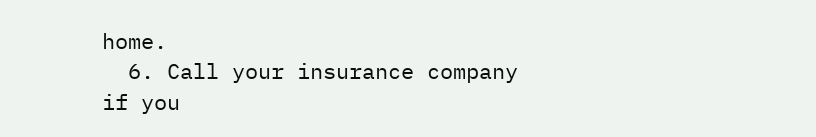home.
  6. Call your insurance company if you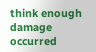think enough damage occurred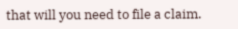that will you need to file a claim.